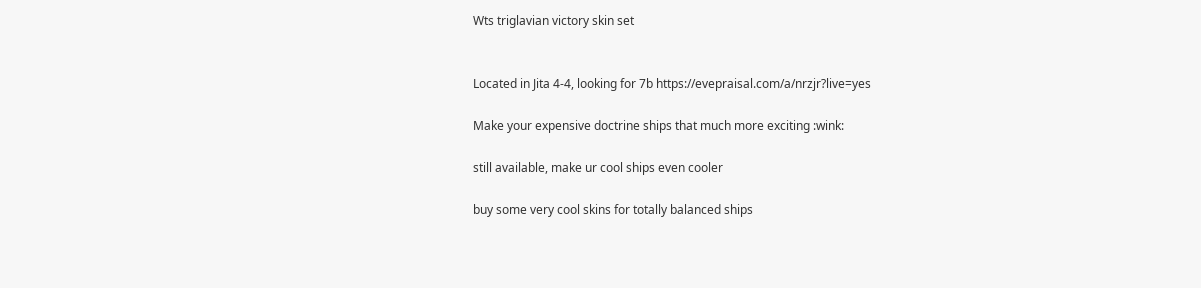Wts triglavian victory skin set


Located in Jita 4-4, looking for 7b https://evepraisal.com/a/nrzjr?live=yes

Make your expensive doctrine ships that much more exciting :wink:

still available, make ur cool ships even cooler

buy some very cool skins for totally balanced ships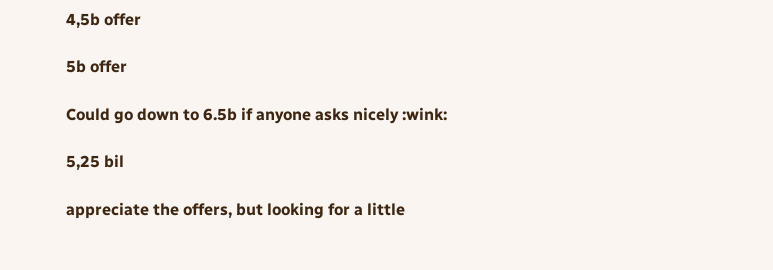4,5b offer

5b offer

Could go down to 6.5b if anyone asks nicely :wink:

5,25 bil

appreciate the offers, but looking for a little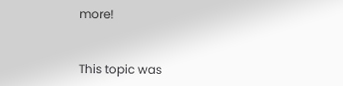more!


This topic was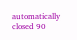automatically closed 90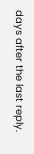days after the last reply.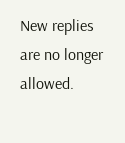New replies are no longer allowed.